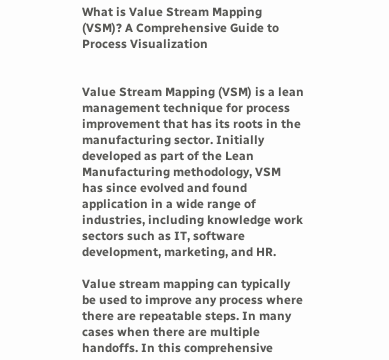What is Value Stream Mapping (VSM)? A Comprehensive Guide to Process Visualization


Value Stream Mapping (VSM) is a lean management technique for process improvement that has its roots in the manufacturing sector. Initially developed as part of the Lean Manufacturing methodology, VSM has since evolved and found application in a wide range of industries, including knowledge work sectors such as IT, software development, marketing, and HR.

Value stream mapping can typically be used to improve any process where there are repeatable steps. In many cases when there are multiple handoffs. In this comprehensive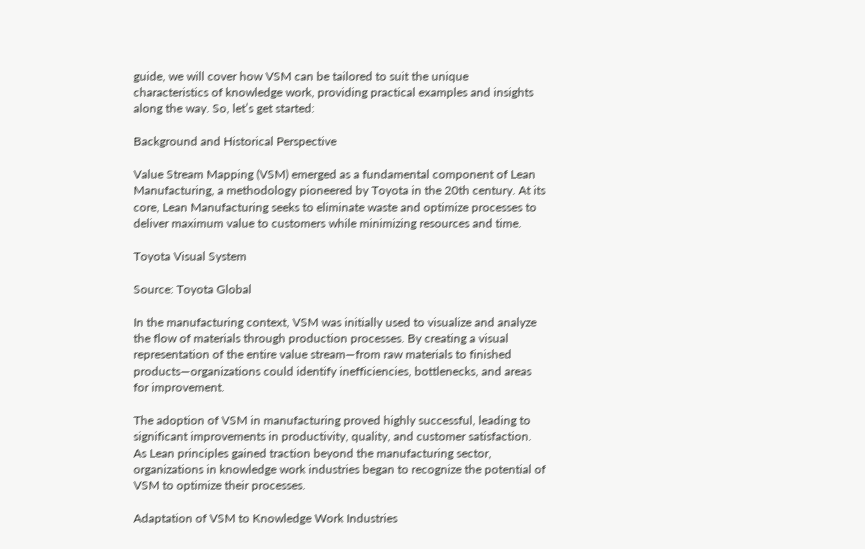guide, we will cover how VSM can be tailored to suit the unique characteristics of knowledge work, providing practical examples and insights along the way. So, let’s get started:

Background and Historical Perspective

Value Stream Mapping (VSM) emerged as a fundamental component of Lean Manufacturing, a methodology pioneered by Toyota in the 20th century. At its core, Lean Manufacturing seeks to eliminate waste and optimize processes to deliver maximum value to customers while minimizing resources and time.

Toyota Visual System

Source: Toyota Global

In the manufacturing context, VSM was initially used to visualize and analyze the flow of materials through production processes. By creating a visual representation of the entire value stream—from raw materials to finished products—organizations could identify inefficiencies, bottlenecks, and areas for improvement.

The adoption of VSM in manufacturing proved highly successful, leading to significant improvements in productivity, quality, and customer satisfaction. As Lean principles gained traction beyond the manufacturing sector, organizations in knowledge work industries began to recognize the potential of VSM to optimize their processes.

Adaptation of VSM to Knowledge Work Industries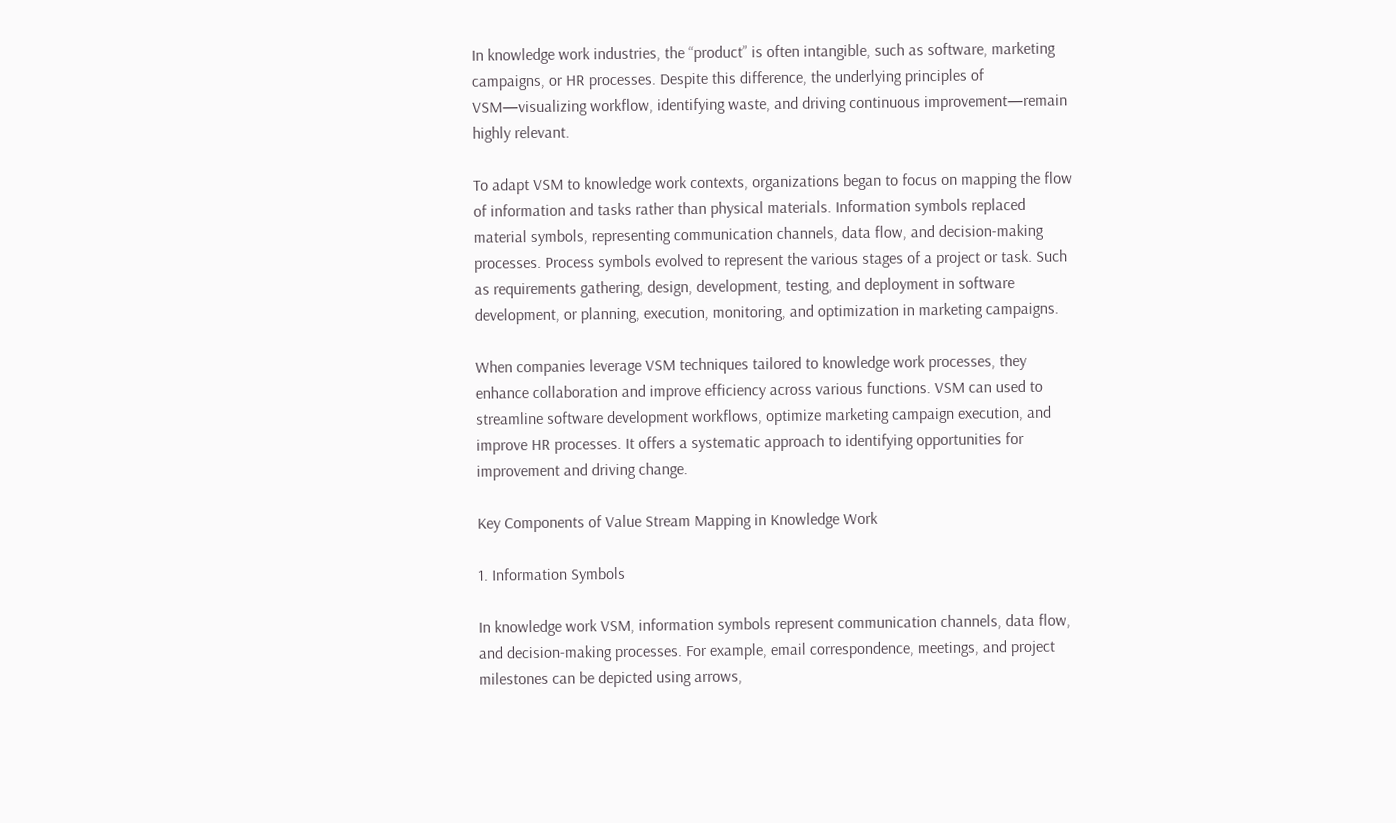In knowledge work industries, the “product” is often intangible, such as software, marketing campaigns, or HR processes. Despite this difference, the underlying principles of VSM—visualizing workflow, identifying waste, and driving continuous improvement—remain highly relevant.

To adapt VSM to knowledge work contexts, organizations began to focus on mapping the flow of information and tasks rather than physical materials. Information symbols replaced material symbols, representing communication channels, data flow, and decision-making processes. Process symbols evolved to represent the various stages of a project or task. Such as requirements gathering, design, development, testing, and deployment in software development, or planning, execution, monitoring, and optimization in marketing campaigns.

When companies leverage VSM techniques tailored to knowledge work processes, they enhance collaboration and improve efficiency across various functions. VSM can used to streamline software development workflows, optimize marketing campaign execution, and improve HR processes. It offers a systematic approach to identifying opportunities for improvement and driving change.

Key Components of Value Stream Mapping in Knowledge Work

1. Information Symbols

In knowledge work VSM, information symbols represent communication channels, data flow, and decision-making processes. For example, email correspondence, meetings, and project milestones can be depicted using arrows,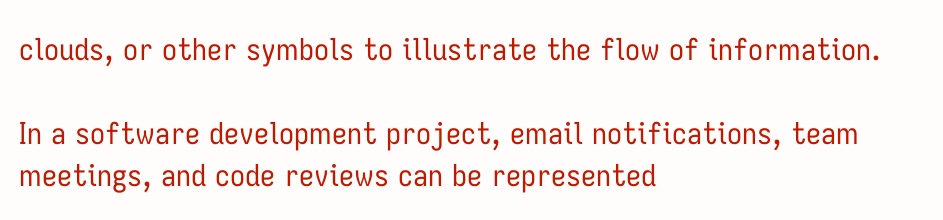clouds, or other symbols to illustrate the flow of information.

In a software development project, email notifications, team meetings, and code reviews can be represented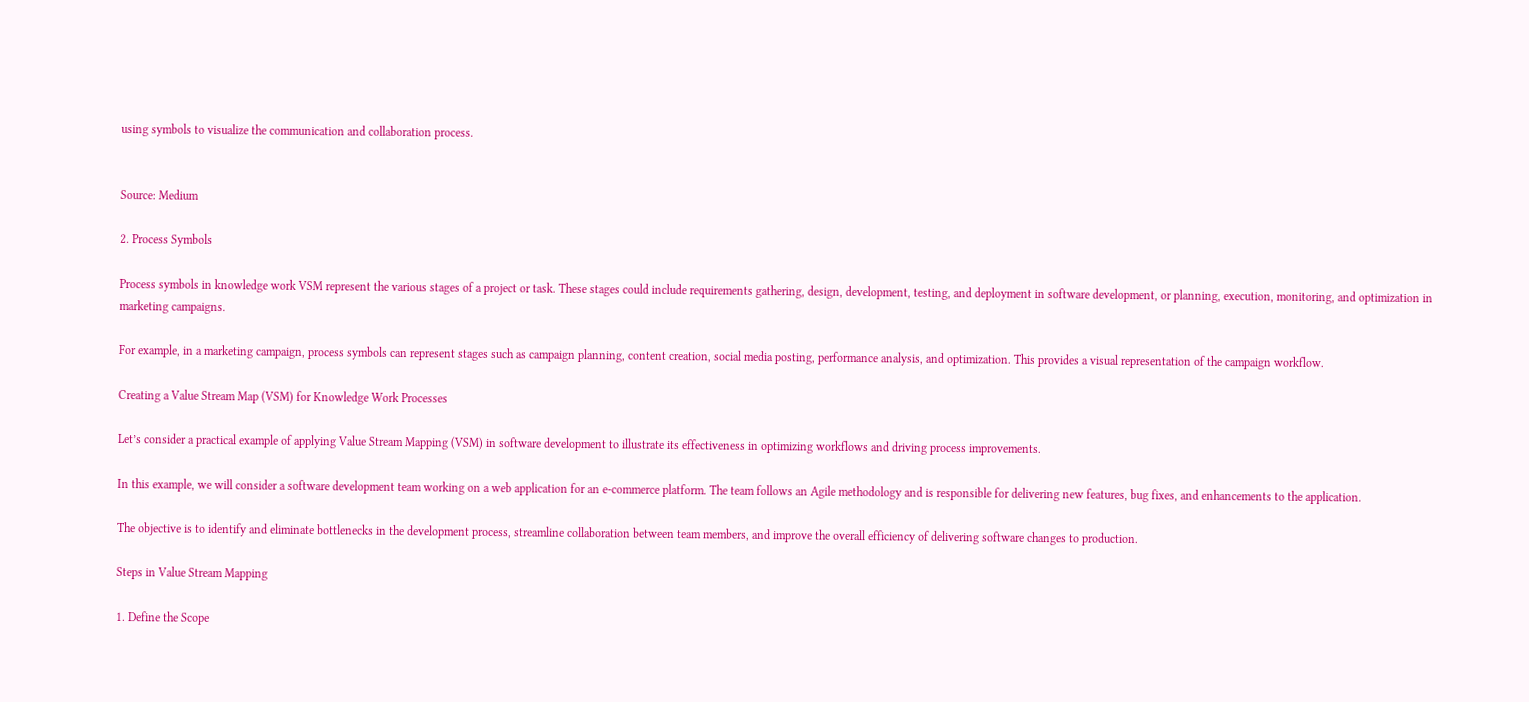using symbols to visualize the communication and collaboration process.


Source: Medium

2. Process Symbols

Process symbols in knowledge work VSM represent the various stages of a project or task. These stages could include requirements gathering, design, development, testing, and deployment in software development, or planning, execution, monitoring, and optimization in marketing campaigns.

For example, in a marketing campaign, process symbols can represent stages such as campaign planning, content creation, social media posting, performance analysis, and optimization. This provides a visual representation of the campaign workflow.

Creating a Value Stream Map (VSM) for Knowledge Work Processes

Let’s consider a practical example of applying Value Stream Mapping (VSM) in software development to illustrate its effectiveness in optimizing workflows and driving process improvements.

In this example, we will consider a software development team working on a web application for an e-commerce platform. The team follows an Agile methodology and is responsible for delivering new features, bug fixes, and enhancements to the application.

The objective is to identify and eliminate bottlenecks in the development process, streamline collaboration between team members, and improve the overall efficiency of delivering software changes to production.

Steps in Value Stream Mapping

1. Define the Scope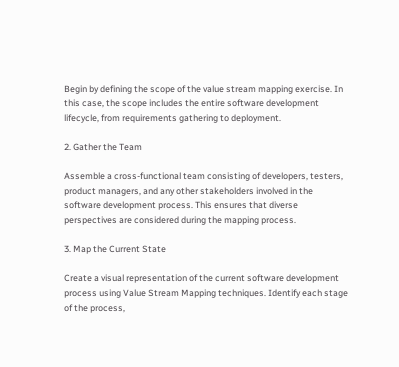Begin by defining the scope of the value stream mapping exercise. In this case, the scope includes the entire software development lifecycle, from requirements gathering to deployment.

2. Gather the Team

Assemble a cross-functional team consisting of developers, testers, product managers, and any other stakeholders involved in the software development process. This ensures that diverse perspectives are considered during the mapping process.

3. Map the Current State

Create a visual representation of the current software development process using Value Stream Mapping techniques. Identify each stage of the process,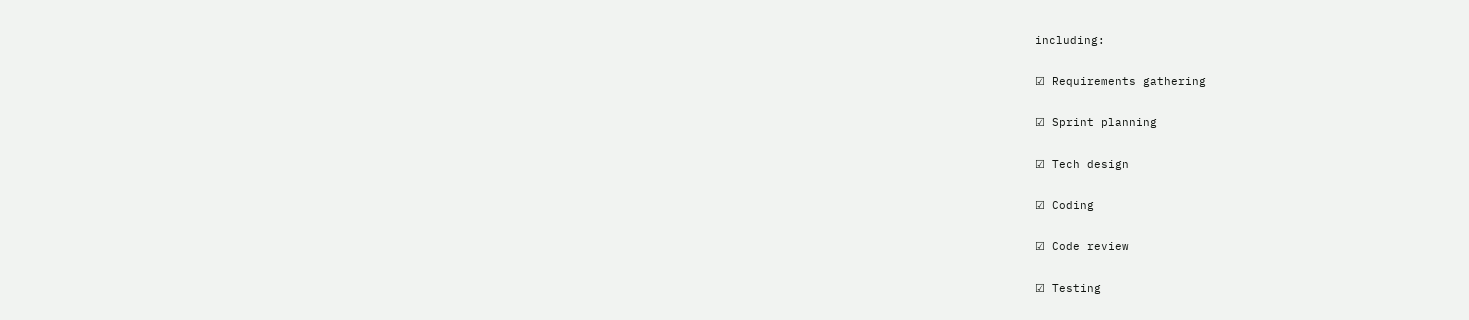including:

☑ Requirements gathering

☑ Sprint planning

☑ Tech design

☑ Coding

☑ Code review

☑ Testing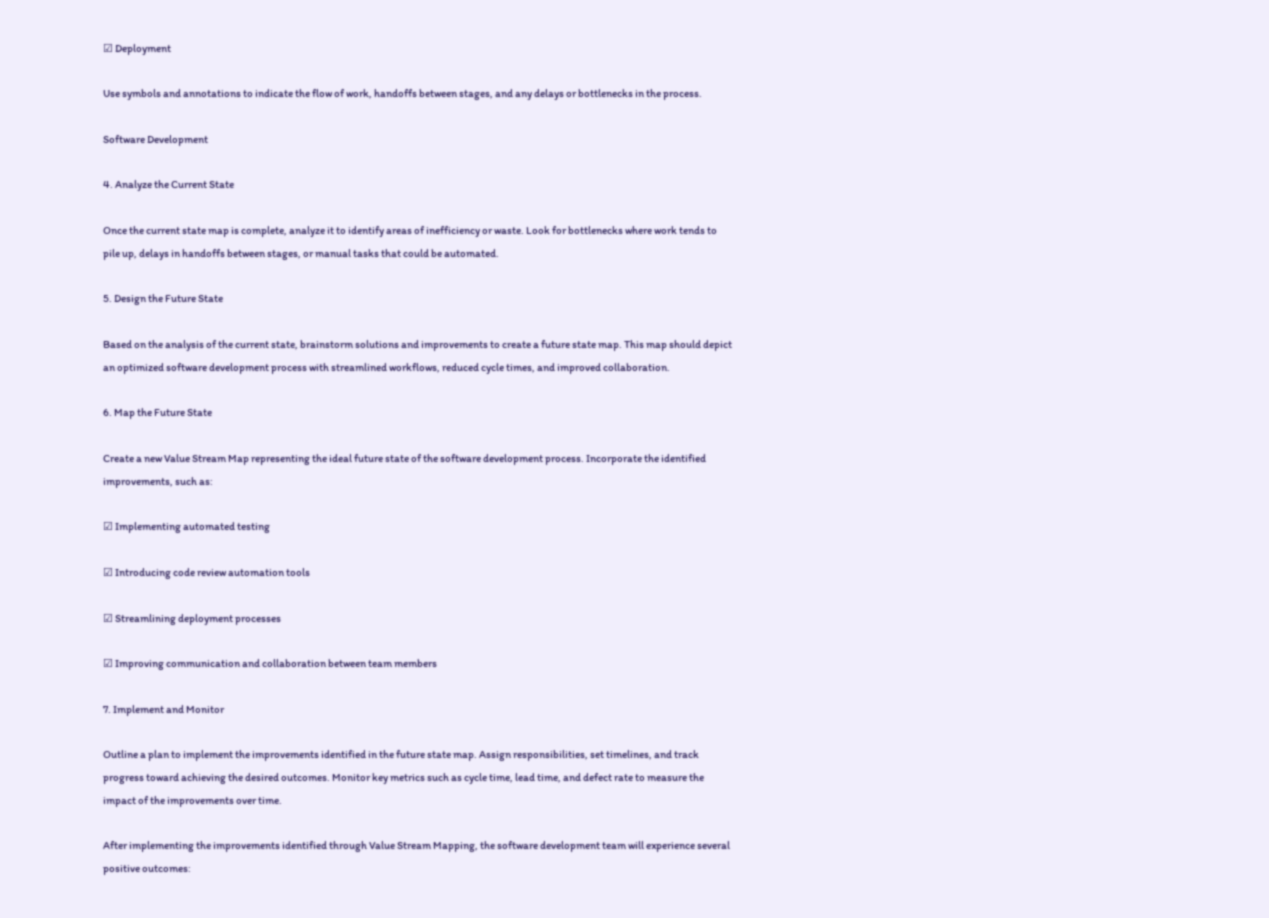☑ Deployment

Use symbols and annotations to indicate the flow of work, handoffs between stages, and any delays or bottlenecks in the process.

Software Development

4. Analyze the Current State

Once the current state map is complete, analyze it to identify areas of inefficiency or waste. Look for bottlenecks where work tends to pile up, delays in handoffs between stages, or manual tasks that could be automated.

5. Design the Future State

Based on the analysis of the current state, brainstorm solutions and improvements to create a future state map. This map should depict an optimized software development process with streamlined workflows, reduced cycle times, and improved collaboration.

6. Map the Future State

Create a new Value Stream Map representing the ideal future state of the software development process. Incorporate the identified improvements, such as:

☑ Implementing automated testing

☑ Introducing code review automation tools

☑ Streamlining deployment processes

☑ Improving communication and collaboration between team members

7. Implement and Monitor

Outline a plan to implement the improvements identified in the future state map. Assign responsibilities, set timelines, and track progress toward achieving the desired outcomes. Monitor key metrics such as cycle time, lead time, and defect rate to measure the impact of the improvements over time.

After implementing the improvements identified through Value Stream Mapping, the software development team will experience several positive outcomes: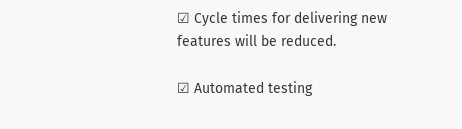☑ Cycle times for delivering new features will be reduced.

☑ Automated testing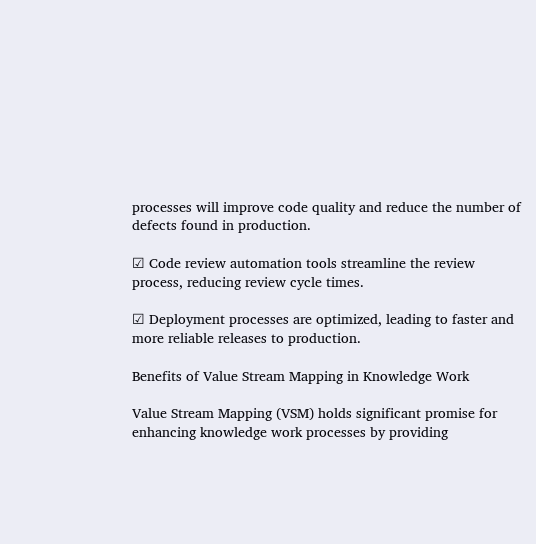processes will improve code quality and reduce the number of defects found in production.

☑ Code review automation tools streamline the review process, reducing review cycle times.

☑ Deployment processes are optimized, leading to faster and more reliable releases to production.

Benefits of Value Stream Mapping in Knowledge Work

Value Stream Mapping (VSM) holds significant promise for enhancing knowledge work processes by providing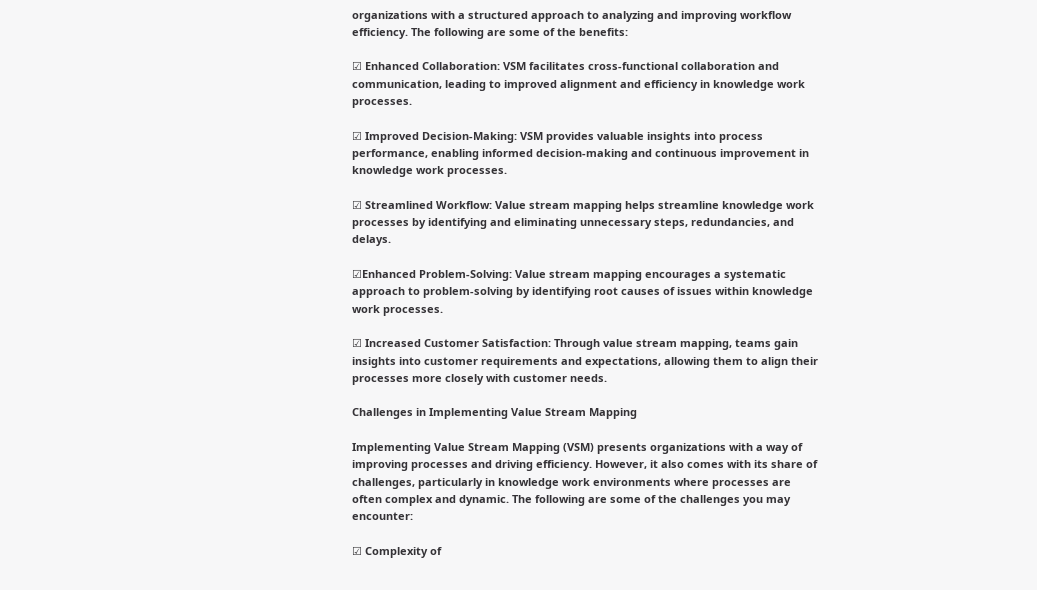organizations with a structured approach to analyzing and improving workflow efficiency. The following are some of the benefits:

☑ Enhanced Collaboration: VSM facilitates cross-functional collaboration and communication, leading to improved alignment and efficiency in knowledge work processes.

☑ Improved Decision-Making: VSM provides valuable insights into process performance, enabling informed decision-making and continuous improvement in knowledge work processes.

☑ Streamlined Workflow: Value stream mapping helps streamline knowledge work processes by identifying and eliminating unnecessary steps, redundancies, and delays.

☑Enhanced Problem-Solving: Value stream mapping encourages a systematic approach to problem-solving by identifying root causes of issues within knowledge work processes.

☑ Increased Customer Satisfaction: Through value stream mapping, teams gain insights into customer requirements and expectations, allowing them to align their processes more closely with customer needs.

Challenges in Implementing Value Stream Mapping

Implementing Value Stream Mapping (VSM) presents organizations with a way of improving processes and driving efficiency. However, it also comes with its share of challenges, particularly in knowledge work environments where processes are often complex and dynamic. The following are some of the challenges you may encounter:

☑ Complexity of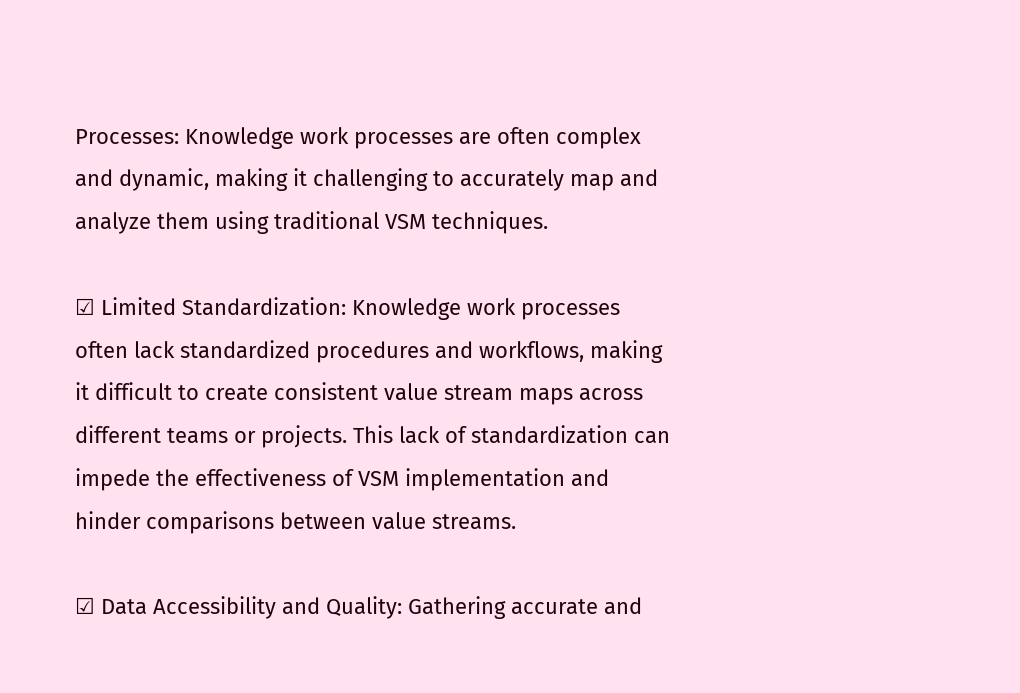Processes: Knowledge work processes are often complex and dynamic, making it challenging to accurately map and analyze them using traditional VSM techniques.

☑ Limited Standardization: Knowledge work processes often lack standardized procedures and workflows, making it difficult to create consistent value stream maps across different teams or projects. This lack of standardization can impede the effectiveness of VSM implementation and hinder comparisons between value streams.

☑ Data Accessibility and Quality: Gathering accurate and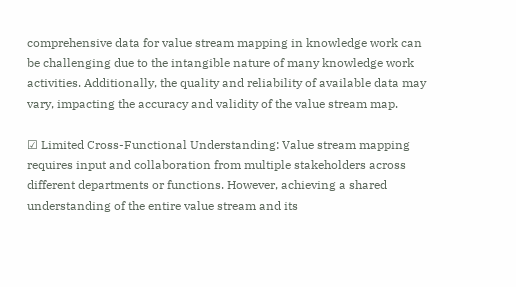comprehensive data for value stream mapping in knowledge work can be challenging due to the intangible nature of many knowledge work activities. Additionally, the quality and reliability of available data may vary, impacting the accuracy and validity of the value stream map.

☑ Limited Cross-Functional Understanding: Value stream mapping requires input and collaboration from multiple stakeholders across different departments or functions. However, achieving a shared understanding of the entire value stream and its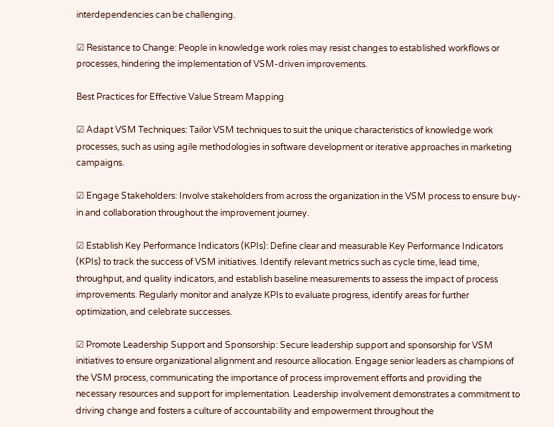interdependencies can be challenging.

☑ Resistance to Change: People in knowledge work roles may resist changes to established workflows or processes, hindering the implementation of VSM-driven improvements.

Best Practices for Effective Value Stream Mapping

☑ Adapt VSM Techniques: Tailor VSM techniques to suit the unique characteristics of knowledge work processes, such as using agile methodologies in software development or iterative approaches in marketing campaigns.

☑ Engage Stakeholders: Involve stakeholders from across the organization in the VSM process to ensure buy-in and collaboration throughout the improvement journey.

☑ Establish Key Performance Indicators (KPIs): Define clear and measurable Key Performance Indicators (KPIs) to track the success of VSM initiatives. Identify relevant metrics such as cycle time, lead time, throughput, and quality indicators, and establish baseline measurements to assess the impact of process improvements. Regularly monitor and analyze KPIs to evaluate progress, identify areas for further optimization, and celebrate successes.

☑ Promote Leadership Support and Sponsorship: Secure leadership support and sponsorship for VSM initiatives to ensure organizational alignment and resource allocation. Engage senior leaders as champions of the VSM process, communicating the importance of process improvement efforts and providing the necessary resources and support for implementation. Leadership involvement demonstrates a commitment to driving change and fosters a culture of accountability and empowerment throughout the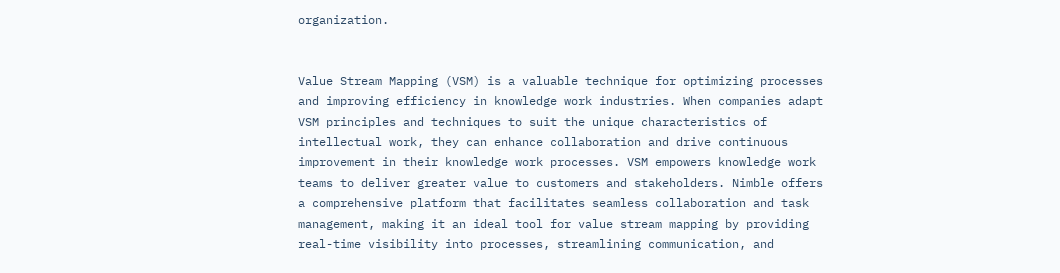organization.


Value Stream Mapping (VSM) is a valuable technique for optimizing processes and improving efficiency in knowledge work industries. When companies adapt VSM principles and techniques to suit the unique characteristics of intellectual work, they can enhance collaboration and drive continuous improvement in their knowledge work processes. VSM empowers knowledge work teams to deliver greater value to customers and stakeholders. Nimble offers a comprehensive platform that facilitates seamless collaboration and task management, making it an ideal tool for value stream mapping by providing real-time visibility into processes, streamlining communication, and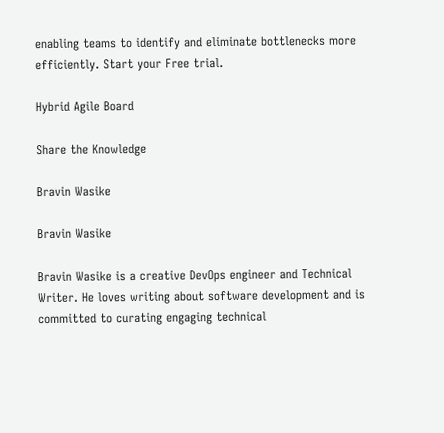enabling teams to identify and eliminate bottlenecks more efficiently. Start your Free trial.

Hybrid Agile Board

Share the Knowledge

Bravin Wasike

Bravin Wasike

Bravin Wasike is a creative DevOps engineer and Technical Writer. He loves writing about software development and is committed to curating engaging technical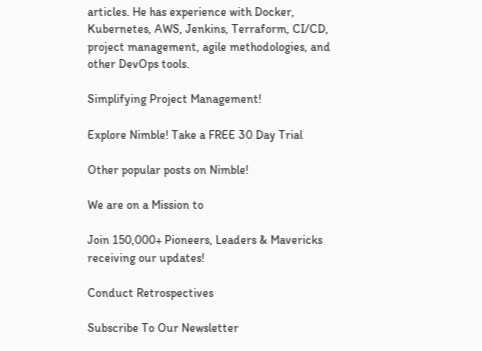articles. He has experience with Docker, Kubernetes, AWS, Jenkins, Terraform, CI/CD, project management, agile methodologies, and other DevOps tools.

Simplifying Project Management!

Explore Nimble! Take a FREE 30 Day Trial

Other popular posts on Nimble!

We are on a Mission to

Join 150,000+ Pioneers, Leaders & Mavericks receiving our updates!

Conduct Retrospectives

Subscribe To Our Newsletter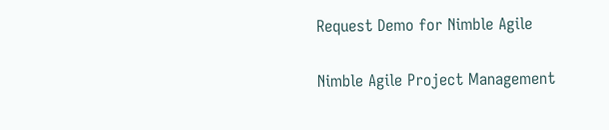Request Demo for Nimble Agile

Nimble Agile Project Management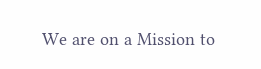We are on a Mission to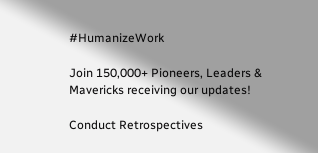#HumanizeWork

Join 150,000+ Pioneers, Leaders & Mavericks receiving our updates!

Conduct Retrospectives